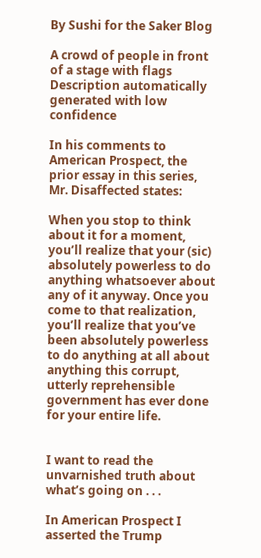By Sushi for the Saker Blog

A crowd of people in front of a stage with flags Description automatically generated with low confidence

In his comments to American Prospect, the prior essay in this series, Mr. Disaffected states:

When you stop to think about it for a moment, you’ll realize that your (sic) absolutely powerless to do anything whatsoever about any of it anyway. Once you come to that realization, you’ll realize that you’ve been absolutely powerless to do anything at all about anything this corrupt, utterly reprehensible government has ever done for your entire life.


I want to read the unvarnished truth about what’s going on . . .

In American Prospect I asserted the Trump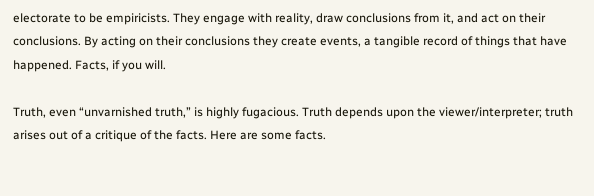electorate to be empiricists. They engage with reality, draw conclusions from it, and act on their conclusions. By acting on their conclusions they create events, a tangible record of things that have happened. Facts, if you will.

Truth, even “unvarnished truth,” is highly fugacious. Truth depends upon the viewer/interpreter; truth arises out of a critique of the facts. Here are some facts.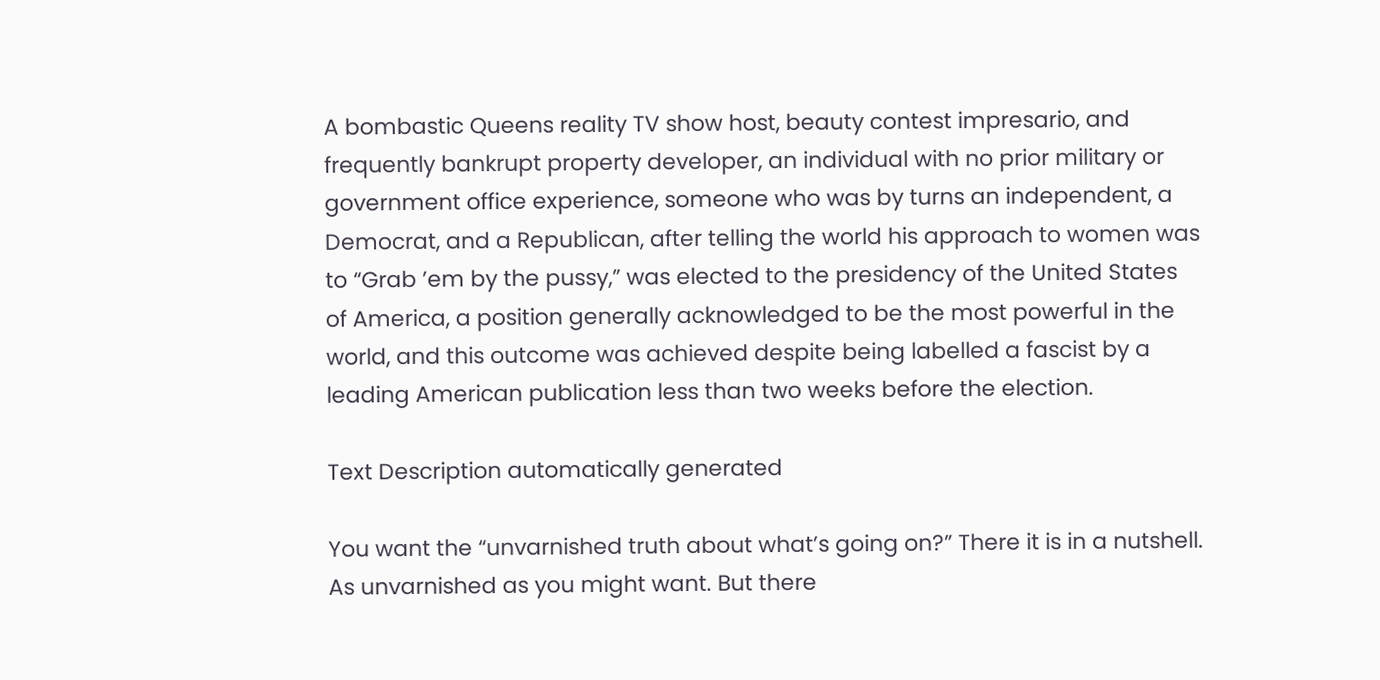A bombastic Queens reality TV show host, beauty contest impresario, and frequently bankrupt property developer, an individual with no prior military or government office experience, someone who was by turns an independent, a Democrat, and a Republican, after telling the world his approach to women was to “Grab ’em by the pussy,” was elected to the presidency of the United States of America, a position generally acknowledged to be the most powerful in the world, and this outcome was achieved despite being labelled a fascist by a leading American publication less than two weeks before the election.

Text Description automatically generated

You want the “unvarnished truth about what’s going on?” There it is in a nutshell. As unvarnished as you might want. But there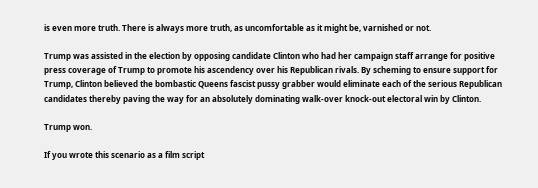is even more truth. There is always more truth, as uncomfortable as it might be, varnished or not.

Trump was assisted in the election by opposing candidate Clinton who had her campaign staff arrange for positive press coverage of Trump to promote his ascendency over his Republican rivals. By scheming to ensure support for Trump, Clinton believed the bombastic Queens fascist pussy grabber would eliminate each of the serious Republican candidates thereby paving the way for an absolutely dominating walk-over knock-out electoral win by Clinton.

Trump won.

If you wrote this scenario as a film script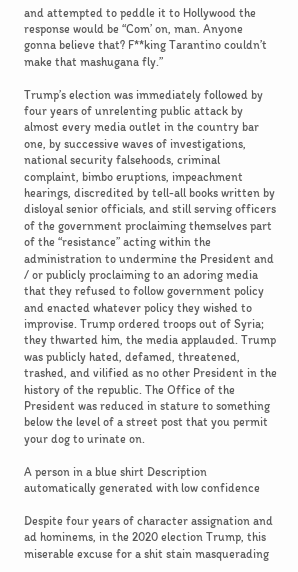and attempted to peddle it to Hollywood the response would be “Com’ on, man. Anyone gonna believe that? F**king Tarantino couldn’t make that mashugana fly.”

Trump’s election was immediately followed by four years of unrelenting public attack by almost every media outlet in the country bar one, by successive waves of investigations, national security falsehoods, criminal complaint, bimbo eruptions, impeachment hearings, discredited by tell-all books written by disloyal senior officials, and still serving officers of the government proclaiming themselves part of the “resistance” acting within the administration to undermine the President and / or publicly proclaiming to an adoring media that they refused to follow government policy and enacted whatever policy they wished to improvise. Trump ordered troops out of Syria; they thwarted him, the media applauded. Trump was publicly hated, defamed, threatened, trashed, and vilified as no other President in the history of the republic. The Office of the President was reduced in stature to something below the level of a street post that you permit your dog to urinate on.

A person in a blue shirt Description automatically generated with low confidence

Despite four years of character assignation and ad hominems, in the 2020 election Trump, this miserable excuse for a shit stain masquerading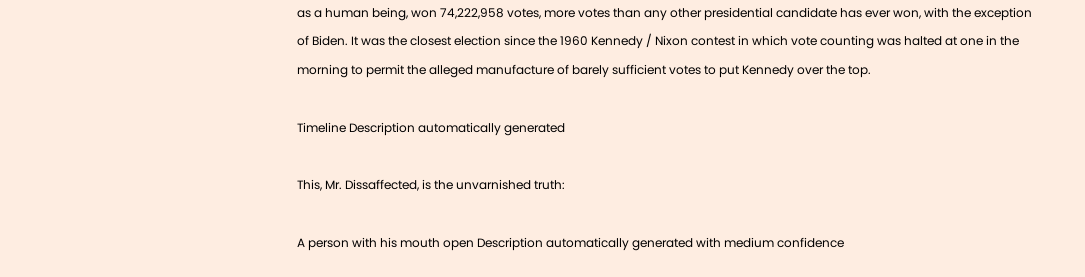as a human being, won 74,222,958 votes, more votes than any other presidential candidate has ever won, with the exception of Biden. It was the closest election since the 1960 Kennedy / Nixon contest in which vote counting was halted at one in the morning to permit the alleged manufacture of barely sufficient votes to put Kennedy over the top.

Timeline Description automatically generated

This, Mr. Dissaffected, is the unvarnished truth:

A person with his mouth open Description automatically generated with medium confidence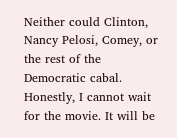Neither could Clinton, Nancy Pelosi, Comey, or the rest of the Democratic cabal. Honestly, I cannot wait for the movie. It will be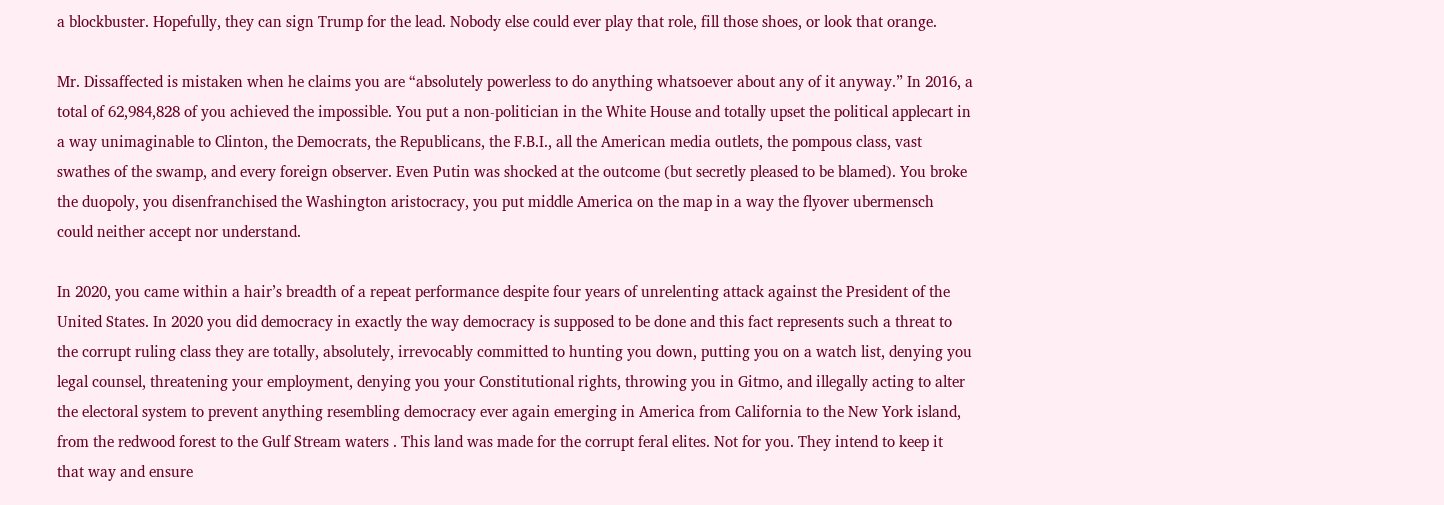a blockbuster. Hopefully, they can sign Trump for the lead. Nobody else could ever play that role, fill those shoes, or look that orange.

Mr. Dissaffected is mistaken when he claims you are “absolutely powerless to do anything whatsoever about any of it anyway.” In 2016, a total of 62,984,828 of you achieved the impossible. You put a non-politician in the White House and totally upset the political applecart in a way unimaginable to Clinton, the Democrats, the Republicans, the F.B.I., all the American media outlets, the pompous class, vast swathes of the swamp, and every foreign observer. Even Putin was shocked at the outcome (but secretly pleased to be blamed). You broke the duopoly, you disenfranchised the Washington aristocracy, you put middle America on the map in a way the flyover ubermensch could neither accept nor understand.

In 2020, you came within a hair’s breadth of a repeat performance despite four years of unrelenting attack against the President of the United States. In 2020 you did democracy in exactly the way democracy is supposed to be done and this fact represents such a threat to the corrupt ruling class they are totally, absolutely, irrevocably committed to hunting you down, putting you on a watch list, denying you legal counsel, threatening your employment, denying you your Constitutional rights, throwing you in Gitmo, and illegally acting to alter the electoral system to prevent anything resembling democracy ever again emerging in America from California to the New York island, from the redwood forest to the Gulf Stream waters . This land was made for the corrupt feral elites. Not for you. They intend to keep it that way and ensure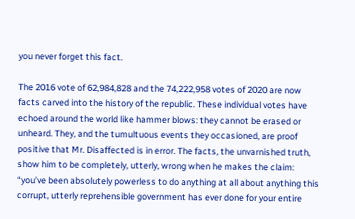you never forget this fact.

The 2016 vote of 62,984,828 and the 74,222,958 votes of 2020 are now facts carved into the history of the republic. These individual votes have echoed around the world like hammer blows: they cannot be erased or unheard. They, and the tumultuous events they occasioned, are proof positive that Mr. Disaffected is in error. The facts, the unvarnished truth, show him to be completely, utterly, wrong when he makes the claim: “you’ve been absolutely powerless to do anything at all about anything this corrupt, utterly reprehensible government has ever done for your entire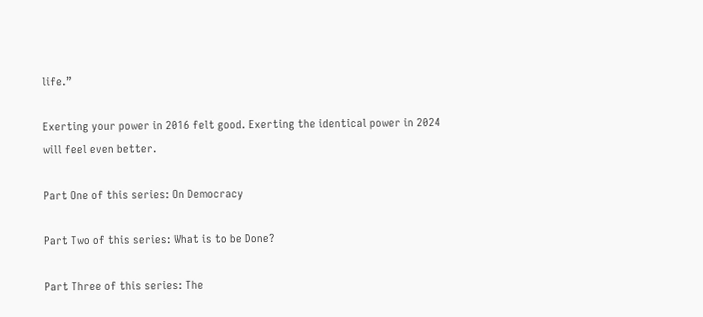life.”

Exerting your power in 2016 felt good. Exerting the identical power in 2024 will feel even better.

Part One of this series: On Democracy

Part Two of this series: What is to be Done?

Part Three of this series: The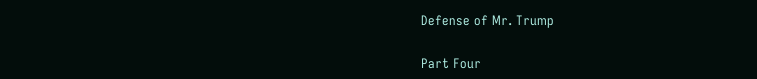Defense of Mr. Trump

Part Four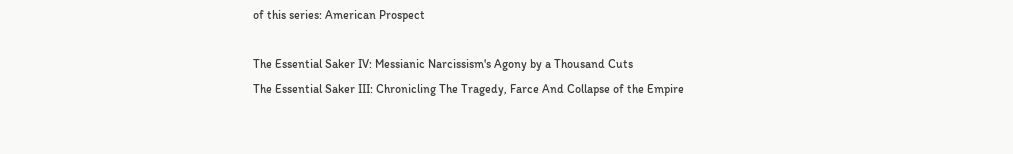of this series: American Prospect

The Essential Saker IV: Messianic Narcissism's Agony by a Thousand Cuts
The Essential Saker III: Chronicling The Tragedy, Farce And Collapse of the Empire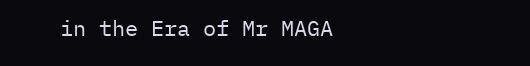in the Era of Mr MAGA